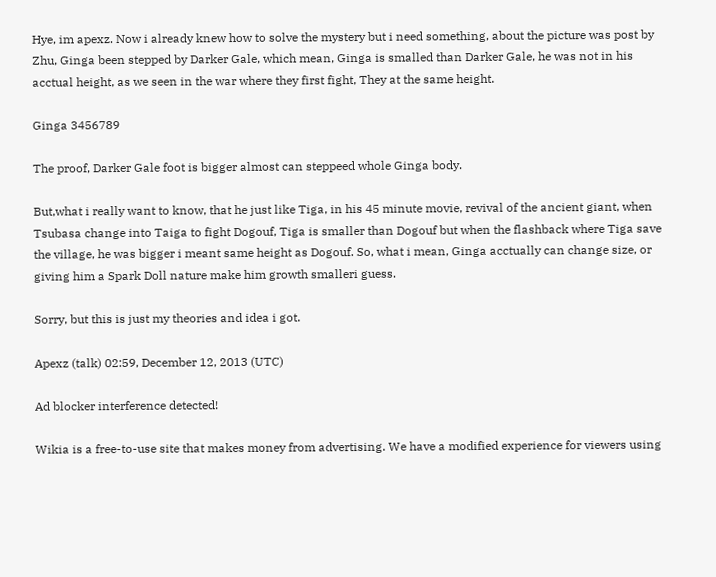Hye, im apexz. Now i already knew how to solve the mystery but i need something, about the picture was post by Zhu, Ginga been stepped by Darker Gale, which mean, Ginga is smalled than Darker Gale, he was not in his acctual height, as we seen in the war where they first fight, They at the same height.

Ginga 3456789

The proof, Darker Gale foot is bigger almost can steppeed whole Ginga body.

But,what i really want to know, that he just like Tiga, in his 45 minute movie, revival of the ancient giant, when Tsubasa change into Taiga to fight Dogouf, Tiga is smaller than Dogouf but when the flashback where Tiga save the village, he was bigger i meant same height as Dogouf. So, what i mean, Ginga acctually can change size, or giving him a Spark Doll nature make him growth smalleri guess.

Sorry, but this is just my theories and idea i got.

Apexz (talk) 02:59, December 12, 2013 (UTC)

Ad blocker interference detected!

Wikia is a free-to-use site that makes money from advertising. We have a modified experience for viewers using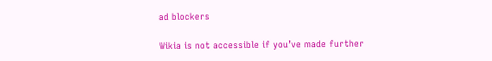ad blockers

Wikia is not accessible if you’ve made further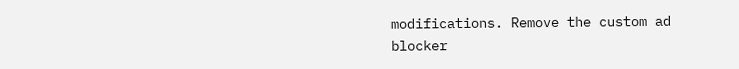modifications. Remove the custom ad blocker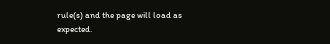rule(s) and the page will load as expected.